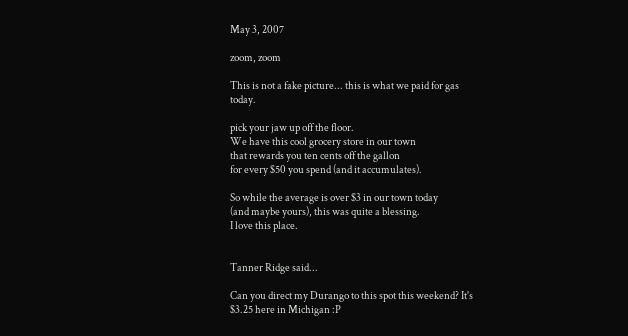May 3, 2007

zoom, zoom

This is not a fake picture... this is what we paid for gas today.

pick your jaw up off the floor.
We have this cool grocery store in our town
that rewards you ten cents off the gallon
for every $50 you spend (and it accumulates).

So while the average is over $3 in our town today
(and maybe yours), this was quite a blessing.
I love this place.


Tanner Ridge said...

Can you direct my Durango to this spot this weekend? It's $3.25 here in Michigan :P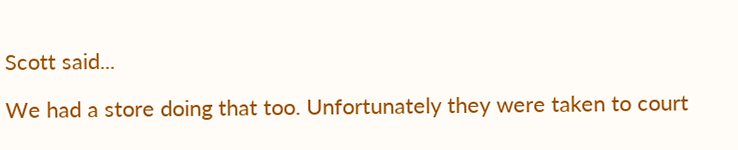Scott said...

We had a store doing that too. Unfortunately they were taken to court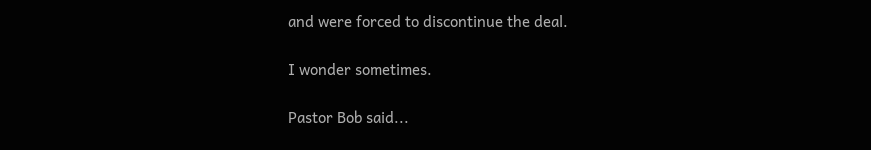and were forced to discontinue the deal.

I wonder sometimes.

Pastor Bob said...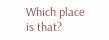Which place is that?